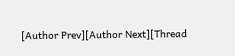[Author Prev][Author Next][Thread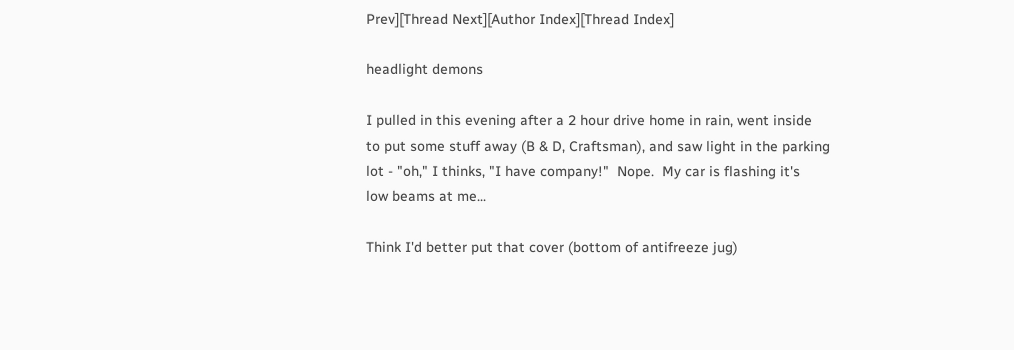Prev][Thread Next][Author Index][Thread Index]

headlight demons

I pulled in this evening after a 2 hour drive home in rain, went inside
to put some stuff away (B & D, Craftsman), and saw light in the parking
lot - "oh," I thinks, "I have company!"  Nope.  My car is flashing it's
low beams at me...

Think I'd better put that cover (bottom of antifreeze jug)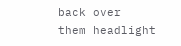back over
them headlight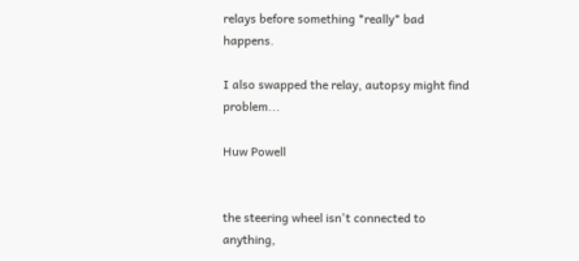relays before something *really* bad happens.

I also swapped the relay, autopsy might find problem...

Huw Powell


the steering wheel isn't connected to anything,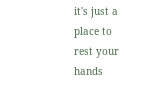it's just a place to
rest your hands